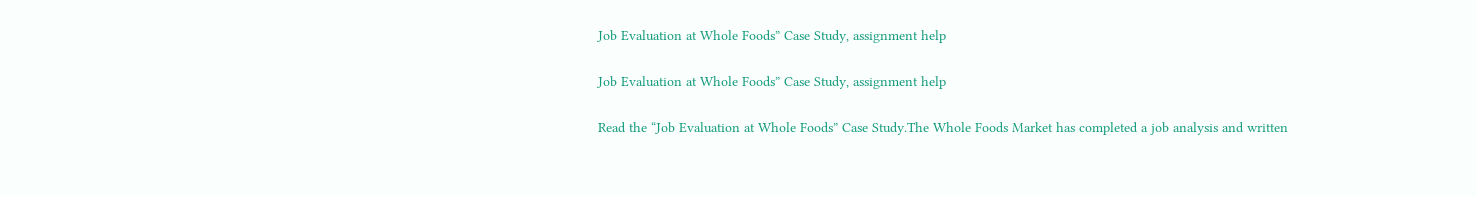Job Evaluation at Whole Foods” Case Study, assignment help

Job Evaluation at Whole Foods” Case Study, assignment help

Read the “Job Evaluation at Whole Foods” Case Study.The Whole Foods Market has completed a job analysis and written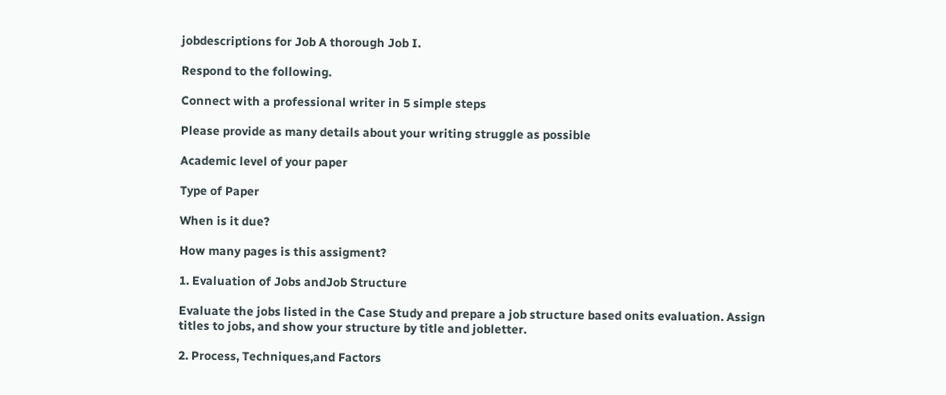jobdescriptions for Job A thorough Job I.

Respond to the following.

Connect with a professional writer in 5 simple steps

Please provide as many details about your writing struggle as possible

Academic level of your paper

Type of Paper

When is it due?

How many pages is this assigment?

1. Evaluation of Jobs andJob Structure

Evaluate the jobs listed in the Case Study and prepare a job structure based onits evaluation. Assign titles to jobs, and show your structure by title and jobletter.

2. Process, Techniques,and Factors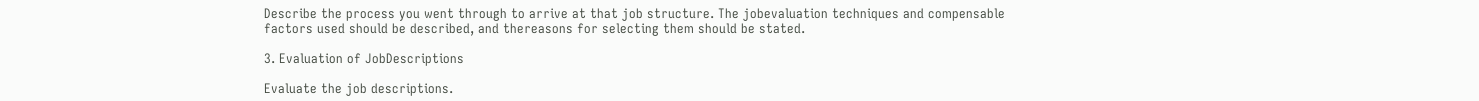Describe the process you went through to arrive at that job structure. The jobevaluation techniques and compensable factors used should be described, and thereasons for selecting them should be stated.

3. Evaluation of JobDescriptions

Evaluate the job descriptions.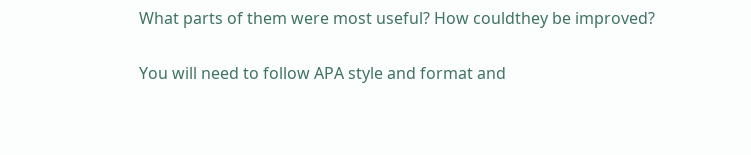What parts of them were most useful? How couldthey be improved?

You will need to follow APA style and format and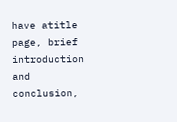have atitle page, brief introduction and conclusion,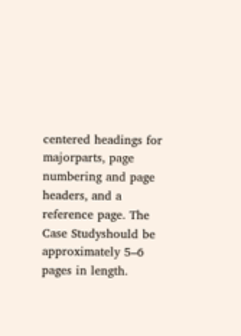centered headings for majorparts, page numbering and page headers, and a reference page. The Case Studyshould be approximately 5–6 pages in length.